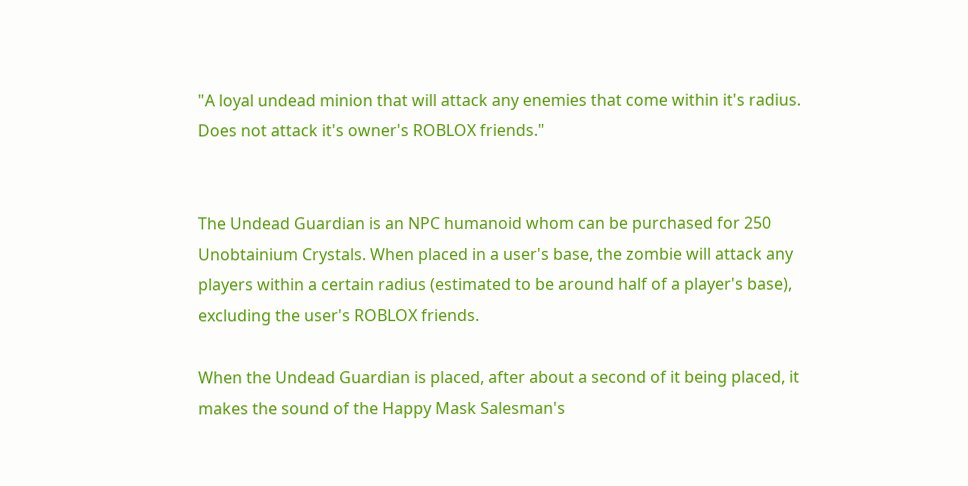"A loyal undead minion that will attack any enemies that come within it's radius. Does not attack it's owner's ROBLOX friends."


The Undead Guardian is an NPC humanoid whom can be purchased for 250 Unobtainium Crystals. When placed in a user's base, the zombie will attack any players within a certain radius (estimated to be around half of a player's base), excluding the user's ROBLOX friends.

When the Undead Guardian is placed, after about a second of it being placed, it makes the sound of the Happy Mask Salesman's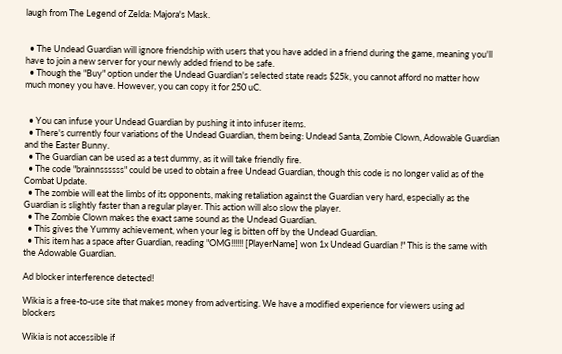laugh from The Legend of Zelda: Majora's Mask.


  • The Undead Guardian will ignore friendship with users that you have added in a friend during the game, meaning you'll have to join a new server for your newly added friend to be safe.
  • Though the "Buy" option under the Undead Guardian's selected state reads $25k, you cannot afford no matter how much money you have. However, you can copy it for 250 uC.


  • You can infuse your Undead Guardian by pushing it into infuser items.
  • There's currently four variations of the Undead Guardian, them being: Undead Santa, Zombie Clown, Adowable Guardian and the Easter Bunny.
  • The Guardian can be used as a test dummy, as it will take friendly fire.
  • The code "brainnssssss" could be used to obtain a free Undead Guardian, though this code is no longer valid as of the Combat Update.
  • The zombie will eat the limbs of its opponents, making retaliation against the Guardian very hard, especially as the Guardian is slightly faster than a regular player. This action will also slow the player.
  • The Zombie Clown makes the exact same sound as the Undead Guardian.
  • This gives the Yummy achievement, when your leg is bitten off by the Undead Guardian.
  • This item has a space after Guardian, reading "OMG!!!!!! [PlayerName] won 1x Undead Guardian !" This is the same with the Adowable Guardian.

Ad blocker interference detected!

Wikia is a free-to-use site that makes money from advertising. We have a modified experience for viewers using ad blockers

Wikia is not accessible if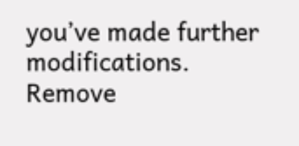you’ve made further modifications. Remove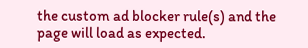the custom ad blocker rule(s) and the page will load as expected.